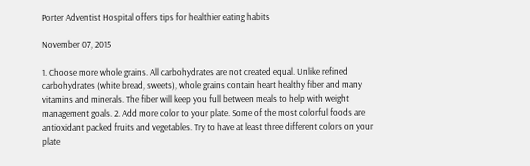Porter Adventist Hospital offers tips for healthier eating habits

November 07, 2015

1. Choose more whole grains. All carbohydrates are not created equal. Unlike refined carbohydrates (white bread, sweets), whole grains contain heart healthy fiber and many vitamins and minerals. The fiber will keep you full between meals to help with weight management goals. 2. Add more color to your plate. Some of the most colorful foods are antioxidant packed fruits and vegetables. Try to have at least three different colors on your plate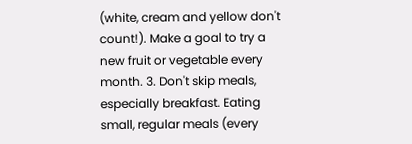(white, cream and yellow don't count!). Make a goal to try a new fruit or vegetable every month. 3. Don't skip meals, especially breakfast. Eating small, regular meals (every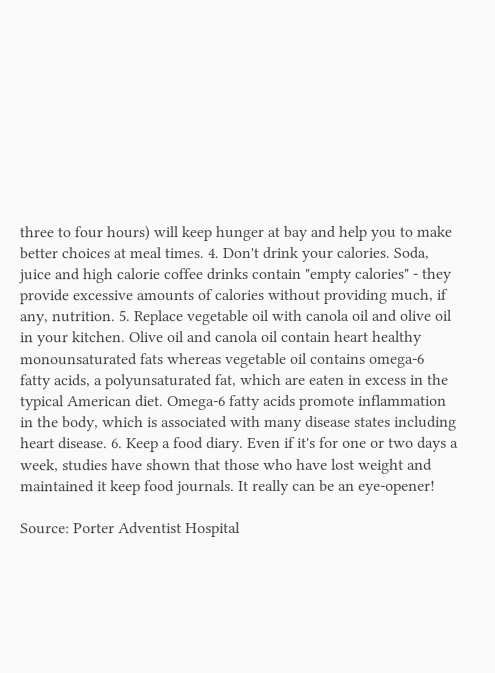three to four hours) will keep hunger at bay and help you to make better choices at meal times. 4. Don't drink your calories. Soda, juice and high calorie coffee drinks contain "empty calories" - they provide excessive amounts of calories without providing much, if any, nutrition. 5. Replace vegetable oil with canola oil and olive oil in your kitchen. Olive oil and canola oil contain heart healthy monounsaturated fats whereas vegetable oil contains omega-6 fatty acids, a polyunsaturated fat, which are eaten in excess in the typical American diet. Omega-6 fatty acids promote inflammation in the body, which is associated with many disease states including heart disease. 6. Keep a food diary. Even if it's for one or two days a week, studies have shown that those who have lost weight and maintained it keep food journals. It really can be an eye-opener!

Source: Porter Adventist Hospital